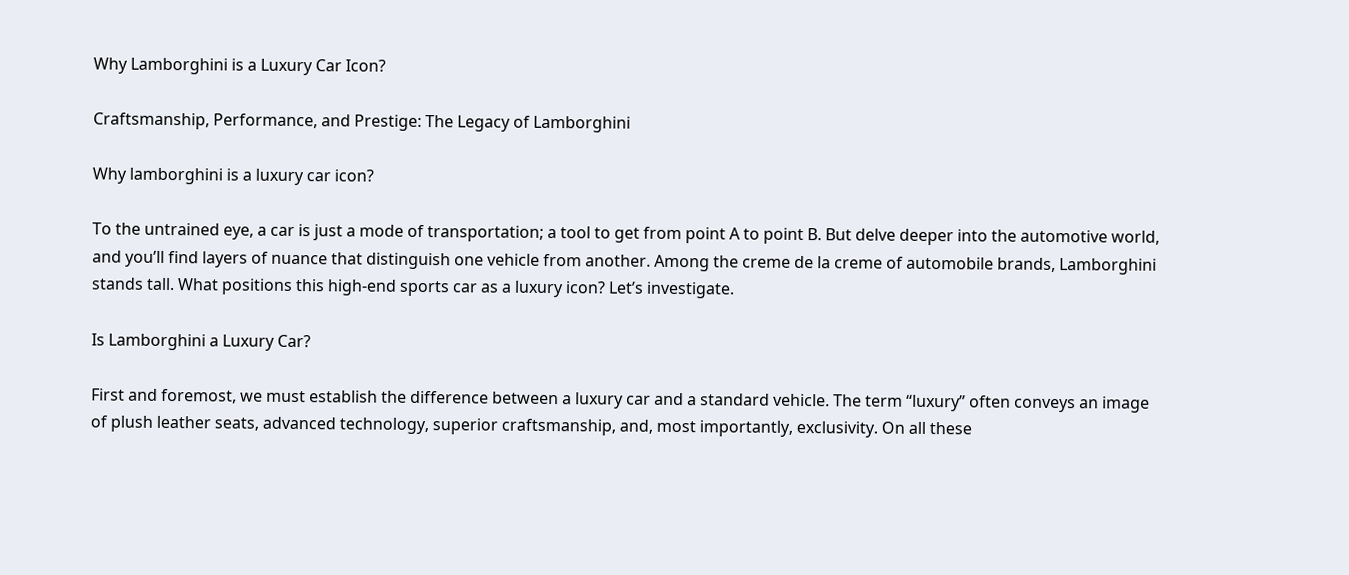Why Lamborghini is a Luxury Car Icon?

Craftsmanship, Performance, and Prestige: The Legacy of Lamborghini

Why lamborghini is a luxury car icon?

To the untrained eye, a car is just a mode of transportation; a tool to get from point A to point B. But delve deeper into the automotive world, and you’ll find layers of nuance that distinguish one vehicle from another. Among the creme de la creme of automobile brands, Lamborghini stands tall. What positions this high-end sports car as a luxury icon? Let’s investigate.

Is Lamborghini a Luxury Car?

First and foremost, we must establish the difference between a luxury car and a standard vehicle. The term “luxury” often conveys an image of plush leather seats, advanced technology, superior craftsmanship, and, most importantly, exclusivity. On all these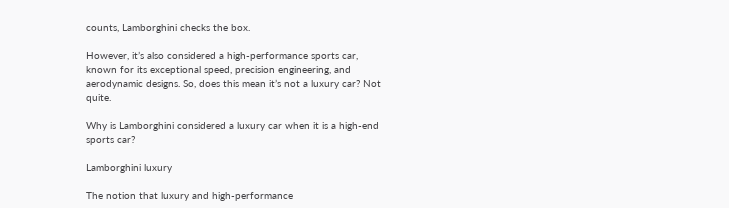counts, Lamborghini checks the box.

However, it’s also considered a high-performance sports car, known for its exceptional speed, precision engineering, and aerodynamic designs. So, does this mean it’s not a luxury car? Not quite.

Why is Lamborghini considered a luxury car when it is a high-end sports car?

Lamborghini luxury

The notion that luxury and high-performance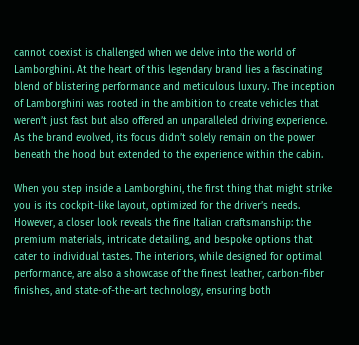cannot coexist is challenged when we delve into the world of Lamborghini. At the heart of this legendary brand lies a fascinating blend of blistering performance and meticulous luxury. The inception of Lamborghini was rooted in the ambition to create vehicles that weren’t just fast but also offered an unparalleled driving experience. As the brand evolved, its focus didn’t solely remain on the power beneath the hood but extended to the experience within the cabin.

When you step inside a Lamborghini, the first thing that might strike you is its cockpit-like layout, optimized for the driver’s needs. However, a closer look reveals the fine Italian craftsmanship: the premium materials, intricate detailing, and bespoke options that cater to individual tastes. The interiors, while designed for optimal performance, are also a showcase of the finest leather, carbon-fiber finishes, and state-of-the-art technology, ensuring both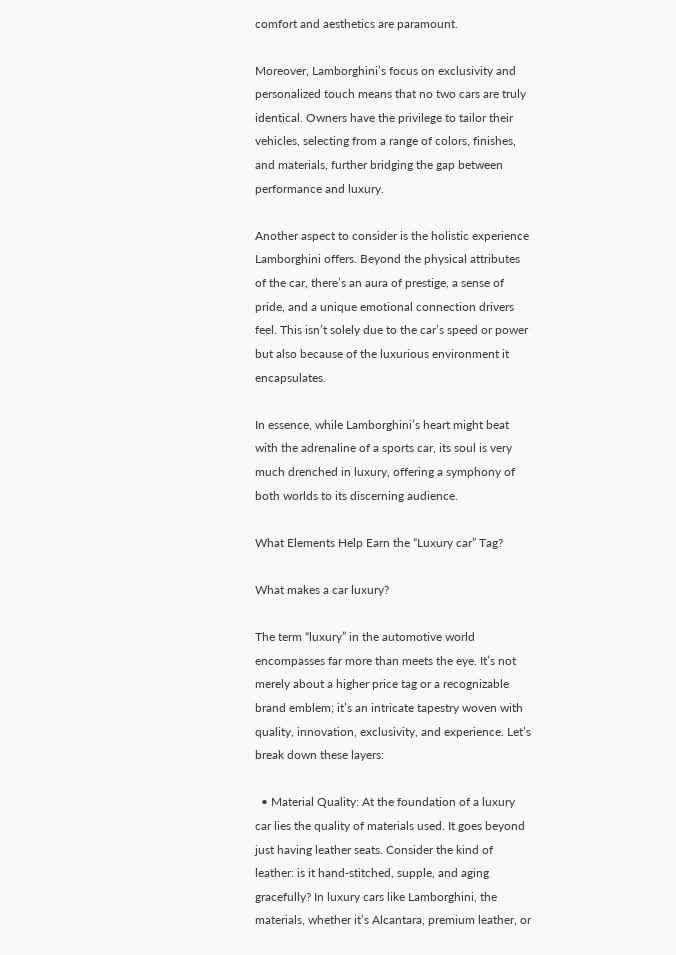comfort and aesthetics are paramount.

Moreover, Lamborghini’s focus on exclusivity and personalized touch means that no two cars are truly identical. Owners have the privilege to tailor their vehicles, selecting from a range of colors, finishes, and materials, further bridging the gap between performance and luxury.

Another aspect to consider is the holistic experience Lamborghini offers. Beyond the physical attributes of the car, there’s an aura of prestige, a sense of pride, and a unique emotional connection drivers feel. This isn’t solely due to the car’s speed or power but also because of the luxurious environment it encapsulates.

In essence, while Lamborghini’s heart might beat with the adrenaline of a sports car, its soul is very much drenched in luxury, offering a symphony of both worlds to its discerning audience.

What Elements Help Earn the “Luxury car” Tag?

What makes a car luxury?

The term “luxury” in the automotive world encompasses far more than meets the eye. It’s not merely about a higher price tag or a recognizable brand emblem; it’s an intricate tapestry woven with quality, innovation, exclusivity, and experience. Let’s break down these layers:

  • Material Quality: At the foundation of a luxury car lies the quality of materials used. It goes beyond just having leather seats. Consider the kind of leather: is it hand-stitched, supple, and aging gracefully? In luxury cars like Lamborghini, the materials, whether it’s Alcantara, premium leather, or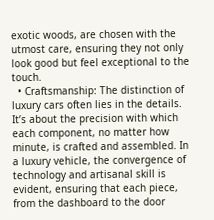exotic woods, are chosen with the utmost care, ensuring they not only look good but feel exceptional to the touch.
  • Craftsmanship: The distinction of luxury cars often lies in the details. It’s about the precision with which each component, no matter how minute, is crafted and assembled. In a luxury vehicle, the convergence of technology and artisanal skill is evident, ensuring that each piece, from the dashboard to the door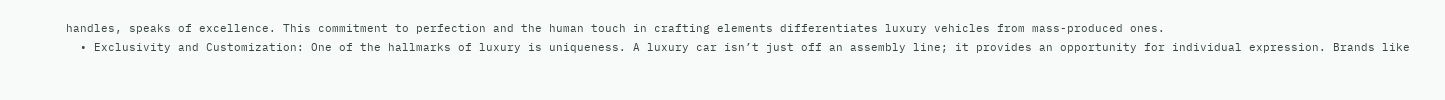handles, speaks of excellence. This commitment to perfection and the human touch in crafting elements differentiates luxury vehicles from mass-produced ones.
  • Exclusivity and Customization: One of the hallmarks of luxury is uniqueness. A luxury car isn’t just off an assembly line; it provides an opportunity for individual expression. Brands like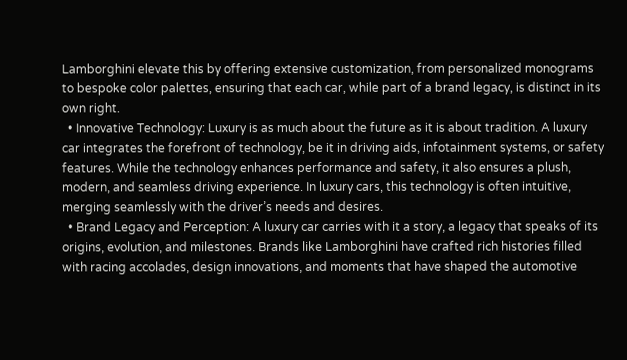Lamborghini elevate this by offering extensive customization, from personalized monograms to bespoke color palettes, ensuring that each car, while part of a brand legacy, is distinct in its own right.
  • Innovative Technology: Luxury is as much about the future as it is about tradition. A luxury car integrates the forefront of technology, be it in driving aids, infotainment systems, or safety features. While the technology enhances performance and safety, it also ensures a plush, modern, and seamless driving experience. In luxury cars, this technology is often intuitive, merging seamlessly with the driver’s needs and desires.
  • Brand Legacy and Perception: A luxury car carries with it a story, a legacy that speaks of its origins, evolution, and milestones. Brands like Lamborghini have crafted rich histories filled with racing accolades, design innovations, and moments that have shaped the automotive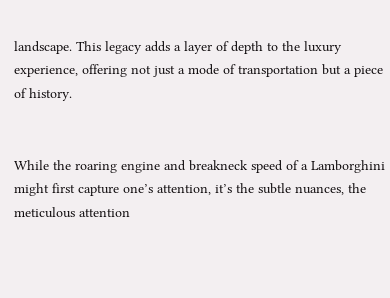landscape. This legacy adds a layer of depth to the luxury experience, offering not just a mode of transportation but a piece of history.


While the roaring engine and breakneck speed of a Lamborghini might first capture one’s attention, it’s the subtle nuances, the meticulous attention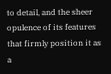to detail, and the sheer opulence of its features that firmly position it as a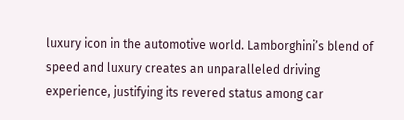luxury icon in the automotive world. Lamborghini’s blend of speed and luxury creates an unparalleled driving experience, justifying its revered status among car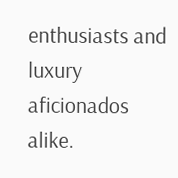enthusiasts and luxury aficionados alike.